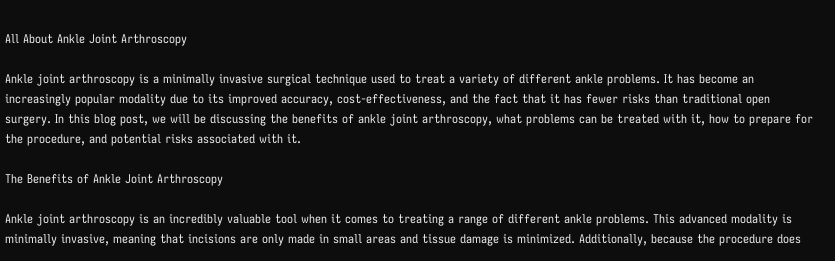All About Ankle Joint Arthroscopy

Ankle joint arthroscopy is a minimally invasive surgical technique used to treat a variety of different ankle problems. It has become an increasingly popular modality due to its improved accuracy, cost-effectiveness, and the fact that it has fewer risks than traditional open surgery. In this blog post, we will be discussing the benefits of ankle joint arthroscopy, what problems can be treated with it, how to prepare for the procedure, and potential risks associated with it.

The Benefits of Ankle Joint Arthroscopy

Ankle joint arthroscopy is an incredibly valuable tool when it comes to treating a range of different ankle problems. This advanced modality is minimally invasive, meaning that incisions are only made in small areas and tissue damage is minimized. Additionally, because the procedure does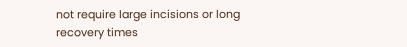not require large incisions or long recovery times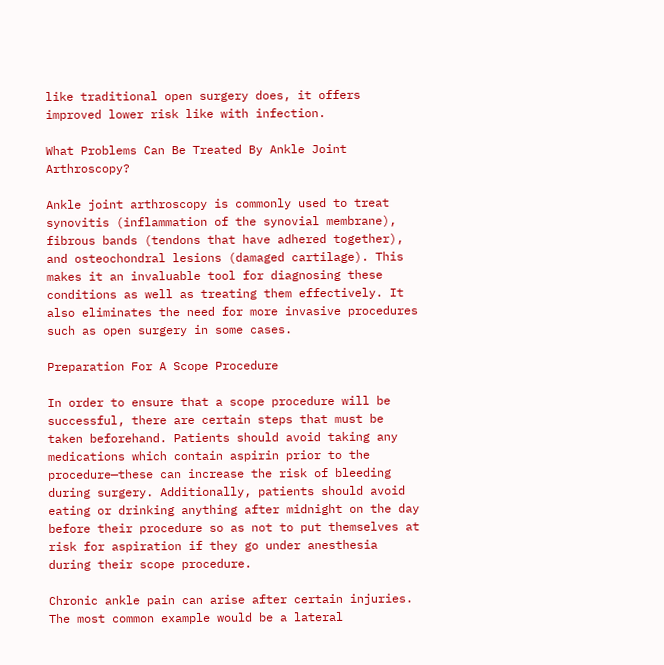like traditional open surgery does, it offers improved lower risk like with infection.

What Problems Can Be Treated By Ankle Joint Arthroscopy?

Ankle joint arthroscopy is commonly used to treat synovitis (inflammation of the synovial membrane), fibrous bands (tendons that have adhered together), and osteochondral lesions (damaged cartilage). This makes it an invaluable tool for diagnosing these conditions as well as treating them effectively. It also eliminates the need for more invasive procedures such as open surgery in some cases.

Preparation For A Scope Procedure

In order to ensure that a scope procedure will be successful, there are certain steps that must be taken beforehand. Patients should avoid taking any medications which contain aspirin prior to the procedure—these can increase the risk of bleeding during surgery. Additionally, patients should avoid eating or drinking anything after midnight on the day before their procedure so as not to put themselves at risk for aspiration if they go under anesthesia during their scope procedure.

Chronic ankle pain can arise after certain injuries. The most common example would be a lateral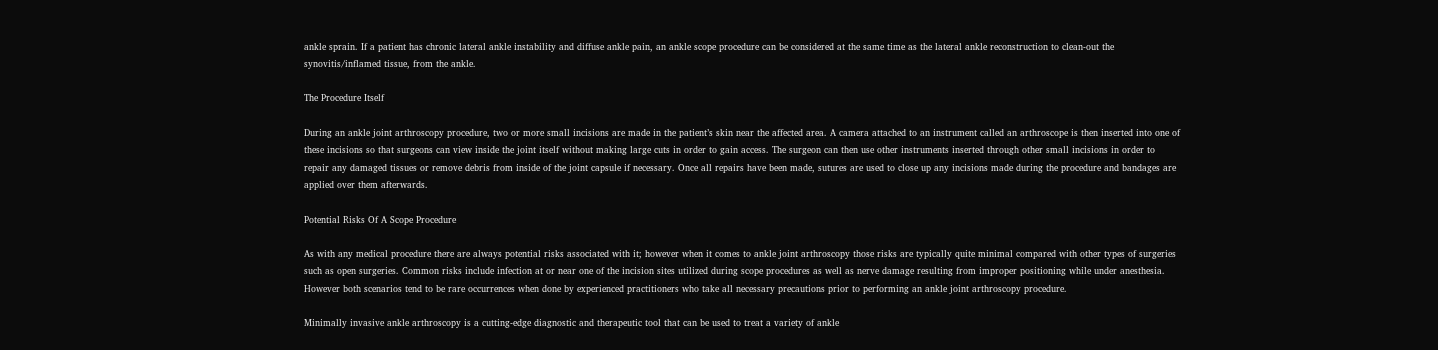ankle sprain. If a patient has chronic lateral ankle instability and diffuse ankle pain, an ankle scope procedure can be considered at the same time as the lateral ankle reconstruction to clean-out the synovitis/inflamed tissue, from the ankle.

The Procedure Itself

During an ankle joint arthroscopy procedure, two or more small incisions are made in the patient’s skin near the affected area. A camera attached to an instrument called an arthroscope is then inserted into one of these incisions so that surgeons can view inside the joint itself without making large cuts in order to gain access. The surgeon can then use other instruments inserted through other small incisions in order to repair any damaged tissues or remove debris from inside of the joint capsule if necessary. Once all repairs have been made, sutures are used to close up any incisions made during the procedure and bandages are applied over them afterwards.

Potential Risks Of A Scope Procedure

As with any medical procedure there are always potential risks associated with it; however when it comes to ankle joint arthroscopy those risks are typically quite minimal compared with other types of surgeries such as open surgeries. Common risks include infection at or near one of the incision sites utilized during scope procedures as well as nerve damage resulting from improper positioning while under anesthesia. However both scenarios tend to be rare occurrences when done by experienced practitioners who take all necessary precautions prior to performing an ankle joint arthroscopy procedure.

Minimally invasive ankle arthroscopy is a cutting-edge diagnostic and therapeutic tool that can be used to treat a variety of ankle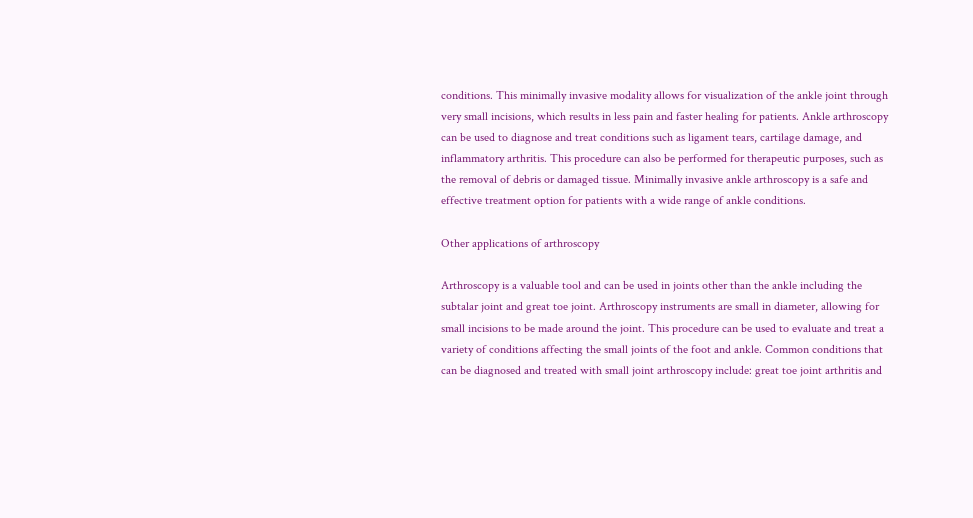conditions. This minimally invasive modality allows for visualization of the ankle joint through very small incisions, which results in less pain and faster healing for patients. Ankle arthroscopy can be used to diagnose and treat conditions such as ligament tears, cartilage damage, and inflammatory arthritis. This procedure can also be performed for therapeutic purposes, such as the removal of debris or damaged tissue. Minimally invasive ankle arthroscopy is a safe and effective treatment option for patients with a wide range of ankle conditions.

Other applications of arthroscopy

Arthroscopy is a valuable tool and can be used in joints other than the ankle including the subtalar joint and great toe joint. Arthroscopy instruments are small in diameter, allowing for small incisions to be made around the joint. This procedure can be used to evaluate and treat a variety of conditions affecting the small joints of the foot and ankle. Common conditions that can be diagnosed and treated with small joint arthroscopy include: great toe joint arthritis and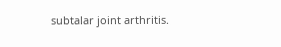subtalar joint arthritis.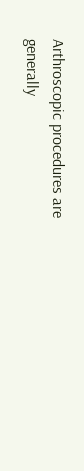Arthroscopic procedures are generally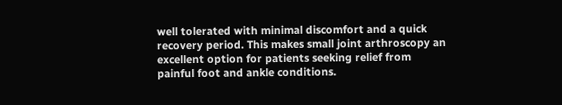well tolerated with minimal discomfort and a quick recovery period. This makes small joint arthroscopy an excellent option for patients seeking relief from painful foot and ankle conditions.